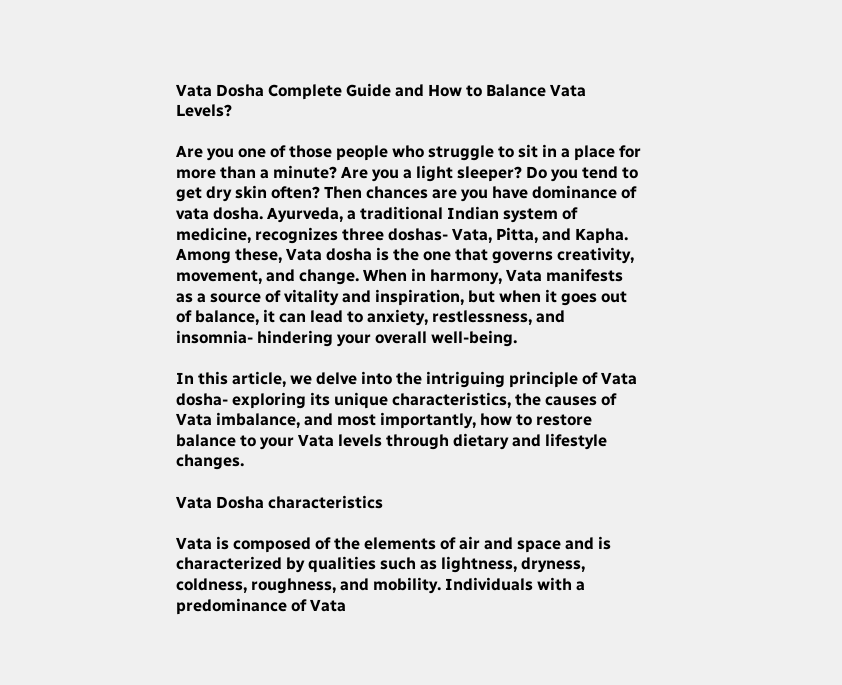Vata Dosha Complete Guide and How to Balance Vata Levels?

Are you one of those people who struggle to sit in a place for more than a minute? Are you a light sleeper? Do you tend to get dry skin often? Then chances are you have dominance of vata dosha. Ayurveda, a traditional Indian system of medicine, recognizes three doshas- Vata, Pitta, and Kapha. Among these, Vata dosha is the one that governs creativity, movement, and change. When in harmony, Vata manifests as a source of vitality and inspiration, but when it goes out of balance, it can lead to anxiety, restlessness, and insomnia- hindering your overall well-being.

In this article, we delve into the intriguing principle of Vata dosha- exploring its unique characteristics, the causes of Vata imbalance, and most importantly, how to restore balance to your Vata levels through dietary and lifestyle changes.

Vata Dosha characteristics

Vata is composed of the elements of air and space and is characterized by qualities such as lightness, dryness, coldness, roughness, and mobility. Individuals with a predominance of Vata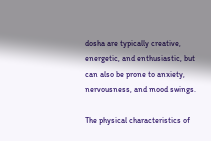dosha are typically creative, energetic, and enthusiastic, but can also be prone to anxiety, nervousness, and mood swings.

The physical characteristics of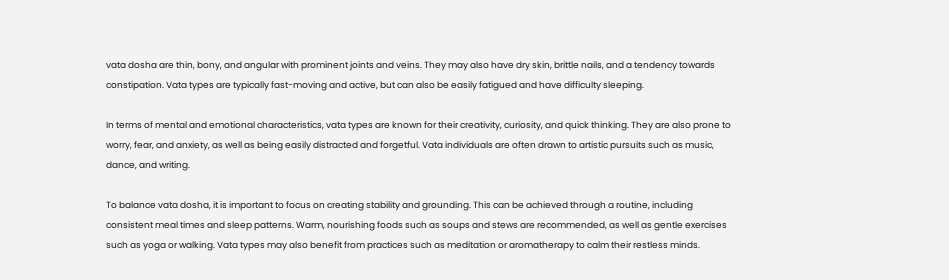vata dosha are thin, bony, and angular with prominent joints and veins. They may also have dry skin, brittle nails, and a tendency towards constipation. Vata types are typically fast-moving and active, but can also be easily fatigued and have difficulty sleeping.

In terms of mental and emotional characteristics, vata types are known for their creativity, curiosity, and quick thinking. They are also prone to worry, fear, and anxiety, as well as being easily distracted and forgetful. Vata individuals are often drawn to artistic pursuits such as music, dance, and writing.

To balance vata dosha, it is important to focus on creating stability and grounding. This can be achieved through a routine, including consistent meal times and sleep patterns. Warm, nourishing foods such as soups and stews are recommended, as well as gentle exercises such as yoga or walking. Vata types may also benefit from practices such as meditation or aromatherapy to calm their restless minds.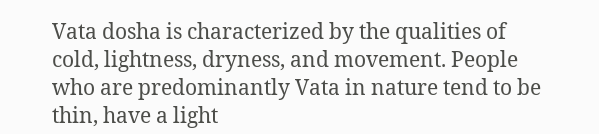Vata dosha is characterized by the qualities of cold, lightness, dryness, and movement. People who are predominantly Vata in nature tend to be thin, have a light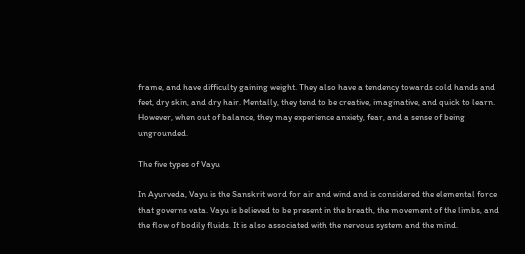frame, and have difficulty gaining weight. They also have a tendency towards cold hands and feet, dry skin, and dry hair. Mentally, they tend to be creative, imaginative, and quick to learn. However, when out of balance, they may experience anxiety, fear, and a sense of being ungrounded.

The five types of Vayu

In Ayurveda, Vayu is the Sanskrit word for air and wind and is considered the elemental force that governs vata. Vayu is believed to be present in the breath, the movement of the limbs, and the flow of bodily fluids. It is also associated with the nervous system and the mind.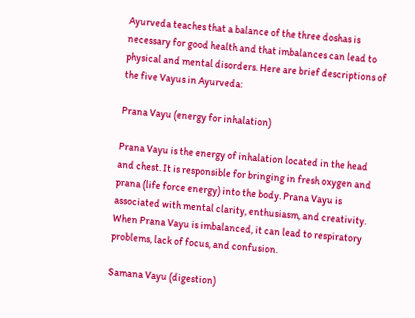Ayurveda teaches that a balance of the three doshas is necessary for good health and that imbalances can lead to physical and mental disorders. Here are brief descriptions of the five Vayus in Ayurveda:

Prana Vayu (energy for inhalation)

Prana Vayu is the energy of inhalation located in the head and chest. It is responsible for bringing in fresh oxygen and prana (life force energy) into the body. Prana Vayu is associated with mental clarity, enthusiasm, and creativity. When Prana Vayu is imbalanced, it can lead to respiratory problems, lack of focus, and confusion.

Samana Vayu (digestion)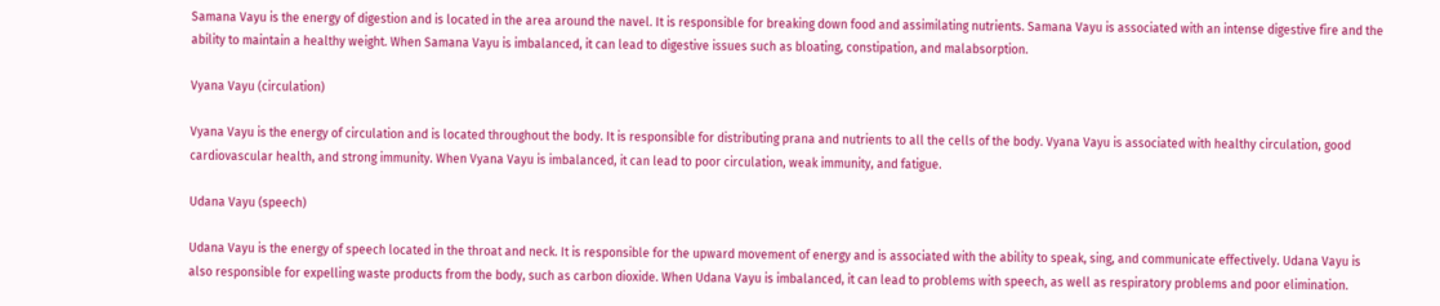Samana Vayu is the energy of digestion and is located in the area around the navel. It is responsible for breaking down food and assimilating nutrients. Samana Vayu is associated with an intense digestive fire and the ability to maintain a healthy weight. When Samana Vayu is imbalanced, it can lead to digestive issues such as bloating, constipation, and malabsorption.

Vyana Vayu (circulation)

Vyana Vayu is the energy of circulation and is located throughout the body. It is responsible for distributing prana and nutrients to all the cells of the body. Vyana Vayu is associated with healthy circulation, good cardiovascular health, and strong immunity. When Vyana Vayu is imbalanced, it can lead to poor circulation, weak immunity, and fatigue.

Udana Vayu (speech)

Udana Vayu is the energy of speech located in the throat and neck. It is responsible for the upward movement of energy and is associated with the ability to speak, sing, and communicate effectively. Udana Vayu is also responsible for expelling waste products from the body, such as carbon dioxide. When Udana Vayu is imbalanced, it can lead to problems with speech, as well as respiratory problems and poor elimination.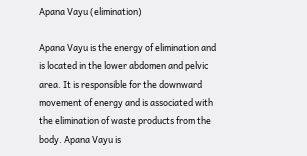Apana Vayu (elimination)

Apana Vayu is the energy of elimination and is located in the lower abdomen and pelvic area. It is responsible for the downward movement of energy and is associated with the elimination of waste products from the body. Apana Vayu is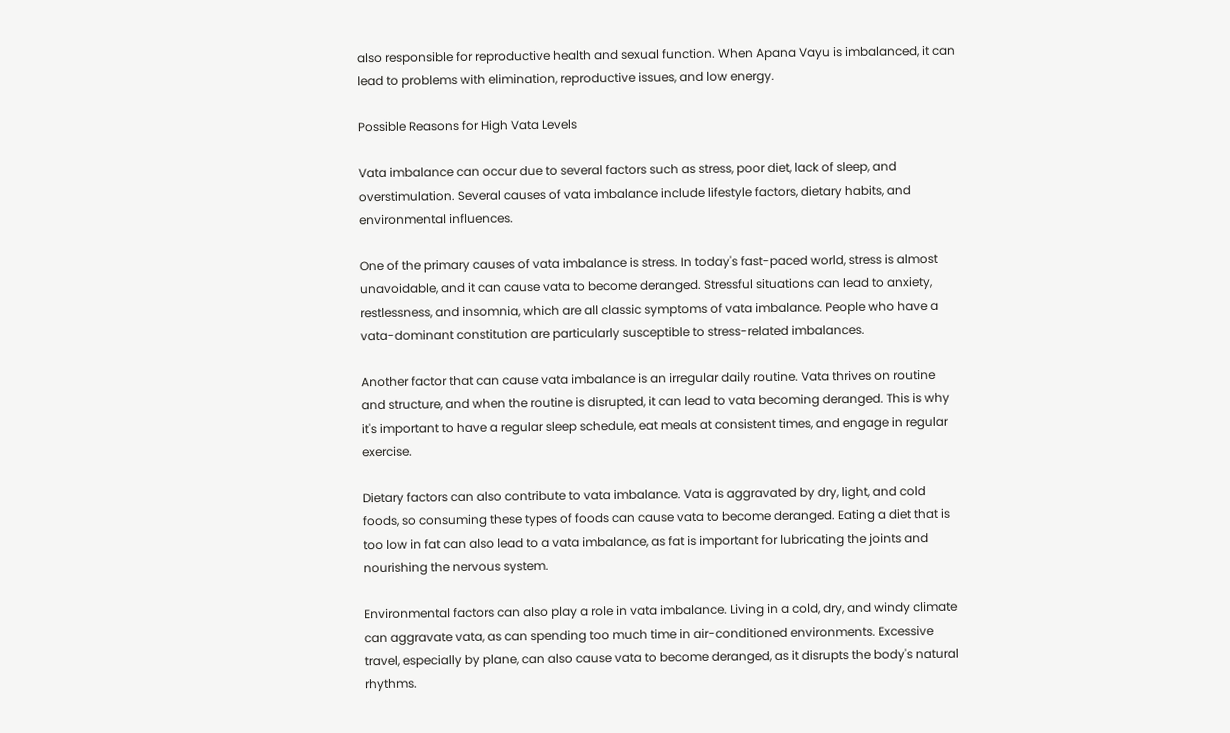also responsible for reproductive health and sexual function. When Apana Vayu is imbalanced, it can lead to problems with elimination, reproductive issues, and low energy.

Possible Reasons for High Vata Levels

Vata imbalance can occur due to several factors such as stress, poor diet, lack of sleep, and overstimulation. Several causes of vata imbalance include lifestyle factors, dietary habits, and environmental influences.

One of the primary causes of vata imbalance is stress. In today's fast-paced world, stress is almost unavoidable, and it can cause vata to become deranged. Stressful situations can lead to anxiety, restlessness, and insomnia, which are all classic symptoms of vata imbalance. People who have a vata-dominant constitution are particularly susceptible to stress-related imbalances.

Another factor that can cause vata imbalance is an irregular daily routine. Vata thrives on routine and structure, and when the routine is disrupted, it can lead to vata becoming deranged. This is why it's important to have a regular sleep schedule, eat meals at consistent times, and engage in regular exercise.

Dietary factors can also contribute to vata imbalance. Vata is aggravated by dry, light, and cold foods, so consuming these types of foods can cause vata to become deranged. Eating a diet that is too low in fat can also lead to a vata imbalance, as fat is important for lubricating the joints and nourishing the nervous system.

Environmental factors can also play a role in vata imbalance. Living in a cold, dry, and windy climate can aggravate vata, as can spending too much time in air-conditioned environments. Excessive travel, especially by plane, can also cause vata to become deranged, as it disrupts the body's natural rhythms.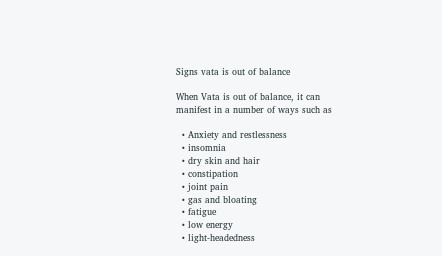Signs vata is out of balance

When Vata is out of balance, it can manifest in a number of ways such as

  • Anxiety and restlessness
  • insomnia
  • dry skin and hair
  • constipation
  • joint pain
  • gas and bloating
  • fatigue
  • low energy
  • light-headedness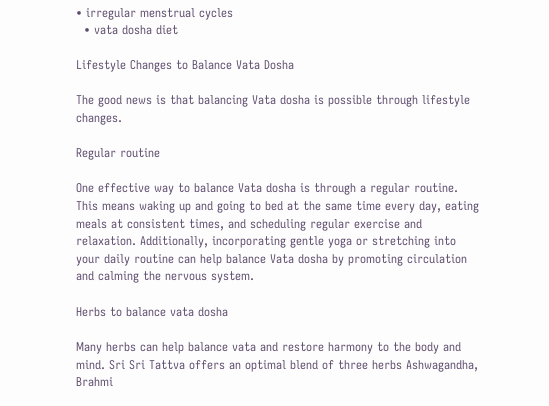• irregular menstrual cycles
  • vata dosha diet

Lifestyle Changes to Balance Vata Dosha

The good news is that balancing Vata dosha is possible through lifestyle changes.

Regular routine

One effective way to balance Vata dosha is through a regular routine. This means waking up and going to bed at the same time every day, eating meals at consistent times, and scheduling regular exercise and relaxation. Additionally, incorporating gentle yoga or stretching into your daily routine can help balance Vata dosha by promoting circulation and calming the nervous system.

Herbs to balance vata dosha

Many herbs can help balance vata and restore harmony to the body and mind. Sri Sri Tattva offers an optimal blend of three herbs Ashwagandha, Brahmi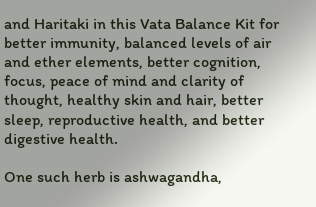and Haritaki in this Vata Balance Kit for better immunity, balanced levels of air and ether elements, better cognition, focus, peace of mind and clarity of thought, healthy skin and hair, better sleep, reproductive health, and better digestive health.

One such herb is ashwagandha,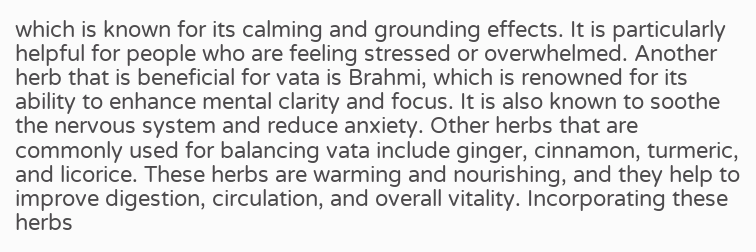which is known for its calming and grounding effects. It is particularly helpful for people who are feeling stressed or overwhelmed. Another herb that is beneficial for vata is Brahmi, which is renowned for its ability to enhance mental clarity and focus. It is also known to soothe the nervous system and reduce anxiety. Other herbs that are commonly used for balancing vata include ginger, cinnamon, turmeric, and licorice. These herbs are warming and nourishing, and they help to improve digestion, circulation, and overall vitality. Incorporating these herbs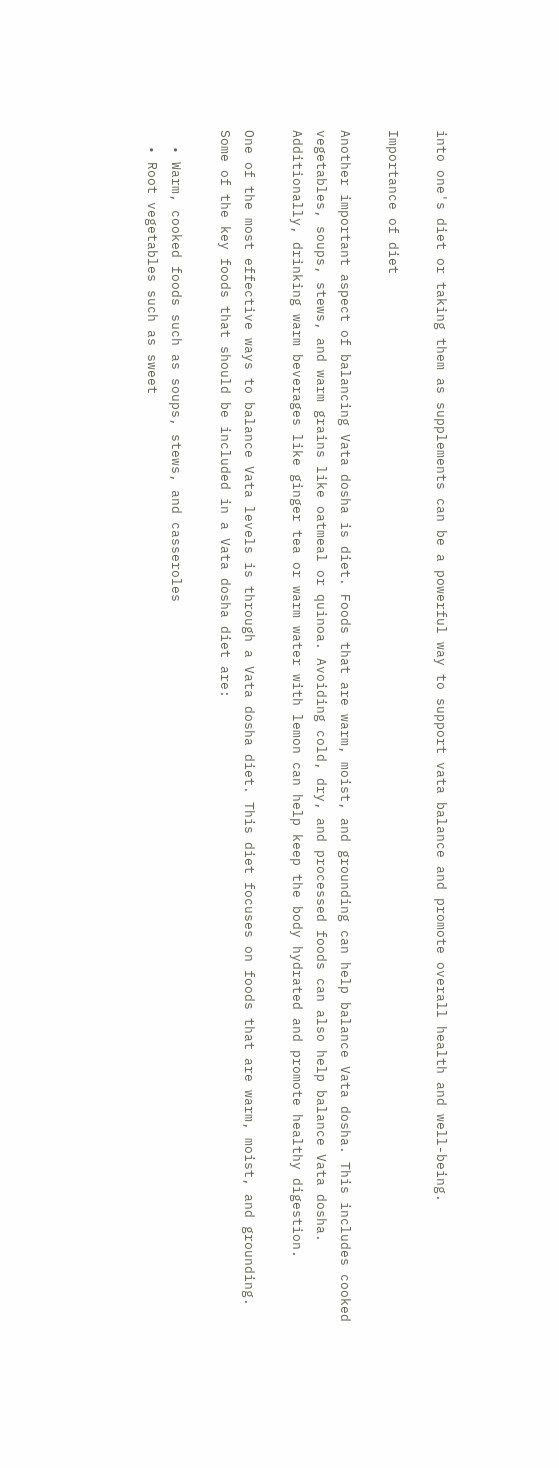into one's diet or taking them as supplements can be a powerful way to support vata balance and promote overall health and well-being.

Importance of diet

Another important aspect of balancing Vata dosha is diet. Foods that are warm, moist, and grounding can help balance Vata dosha. This includes cooked vegetables, soups, stews, and warm grains like oatmeal or quinoa. Avoiding cold, dry, and processed foods can also help balance Vata dosha. Additionally, drinking warm beverages like ginger tea or warm water with lemon can help keep the body hydrated and promote healthy digestion.

One of the most effective ways to balance Vata levels is through a Vata dosha diet. This diet focuses on foods that are warm, moist, and grounding. Some of the key foods that should be included in a Vata dosha diet are:

  • Warm, cooked foods such as soups, stews, and casseroles
  • Root vegetables such as sweet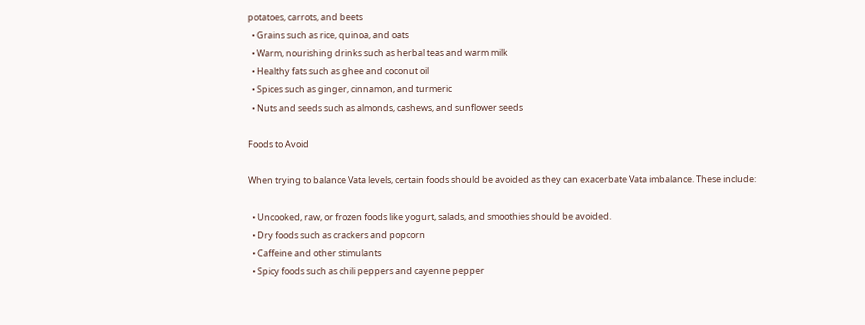potatoes, carrots, and beets
  • Grains such as rice, quinoa, and oats
  • Warm, nourishing drinks such as herbal teas and warm milk
  • Healthy fats such as ghee and coconut oil
  • Spices such as ginger, cinnamon, and turmeric
  • Nuts and seeds such as almonds, cashews, and sunflower seeds

Foods to Avoid

When trying to balance Vata levels, certain foods should be avoided as they can exacerbate Vata imbalance. These include:

  • Uncooked, raw, or frozen foods like yogurt, salads, and smoothies should be avoided.
  • Dry foods such as crackers and popcorn
  • Caffeine and other stimulants
  • Spicy foods such as chili peppers and cayenne pepper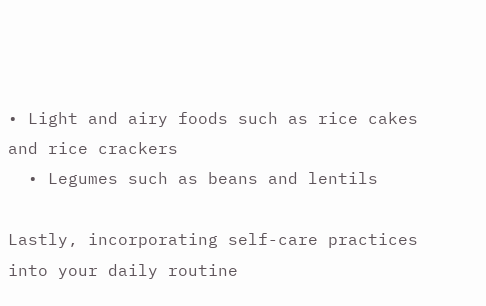• Light and airy foods such as rice cakes and rice crackers
  • Legumes such as beans and lentils

Lastly, incorporating self-care practices into your daily routine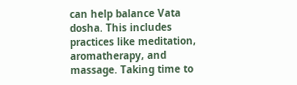can help balance Vata dosha. This includes practices like meditation, aromatherapy, and massage. Taking time to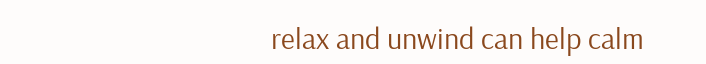relax and unwind can help calm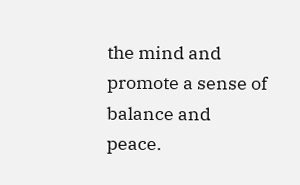the mind and promote a sense of balance and peace.